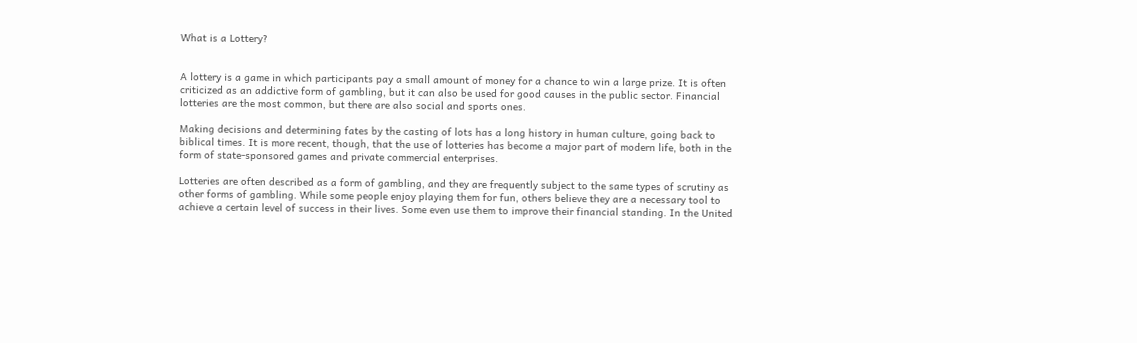What is a Lottery?


A lottery is a game in which participants pay a small amount of money for a chance to win a large prize. It is often criticized as an addictive form of gambling, but it can also be used for good causes in the public sector. Financial lotteries are the most common, but there are also social and sports ones.

Making decisions and determining fates by the casting of lots has a long history in human culture, going back to biblical times. It is more recent, though, that the use of lotteries has become a major part of modern life, both in the form of state-sponsored games and private commercial enterprises.

Lotteries are often described as a form of gambling, and they are frequently subject to the same types of scrutiny as other forms of gambling. While some people enjoy playing them for fun, others believe they are a necessary tool to achieve a certain level of success in their lives. Some even use them to improve their financial standing. In the United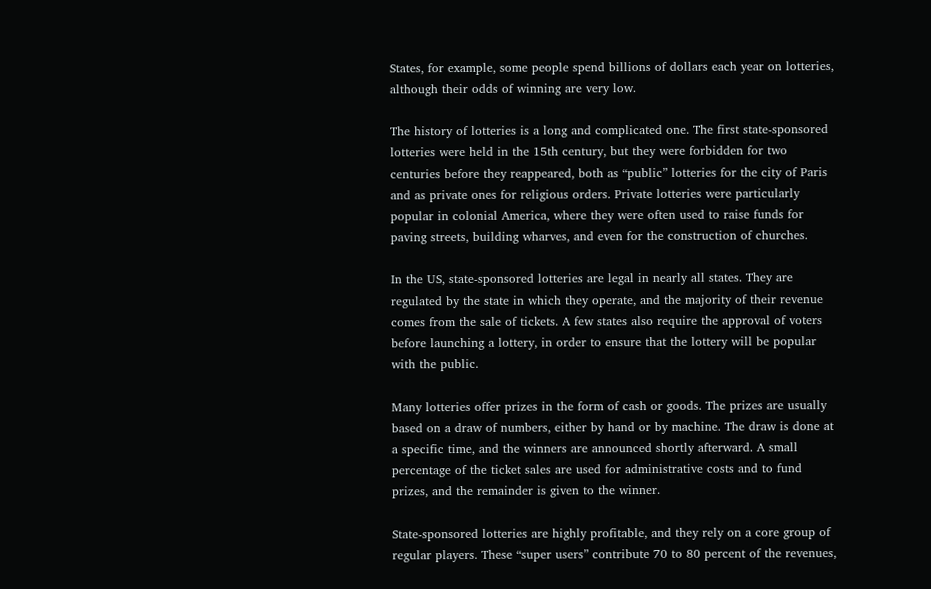States, for example, some people spend billions of dollars each year on lotteries, although their odds of winning are very low.

The history of lotteries is a long and complicated one. The first state-sponsored lotteries were held in the 15th century, but they were forbidden for two centuries before they reappeared, both as “public” lotteries for the city of Paris and as private ones for religious orders. Private lotteries were particularly popular in colonial America, where they were often used to raise funds for paving streets, building wharves, and even for the construction of churches.

In the US, state-sponsored lotteries are legal in nearly all states. They are regulated by the state in which they operate, and the majority of their revenue comes from the sale of tickets. A few states also require the approval of voters before launching a lottery, in order to ensure that the lottery will be popular with the public.

Many lotteries offer prizes in the form of cash or goods. The prizes are usually based on a draw of numbers, either by hand or by machine. The draw is done at a specific time, and the winners are announced shortly afterward. A small percentage of the ticket sales are used for administrative costs and to fund prizes, and the remainder is given to the winner.

State-sponsored lotteries are highly profitable, and they rely on a core group of regular players. These “super users” contribute 70 to 80 percent of the revenues,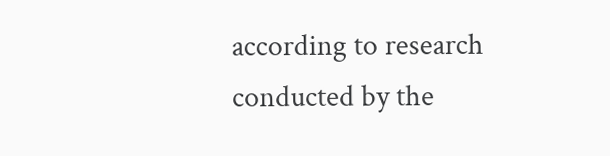according to research conducted by the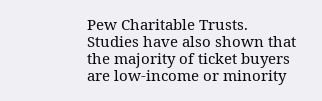Pew Charitable Trusts. Studies have also shown that the majority of ticket buyers are low-income or minority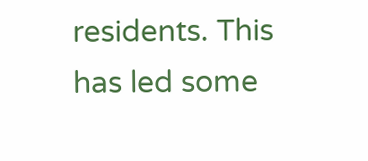residents. This has led some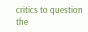critics to question the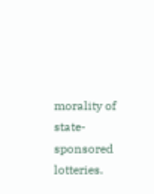morality of state-sponsored lotteries.